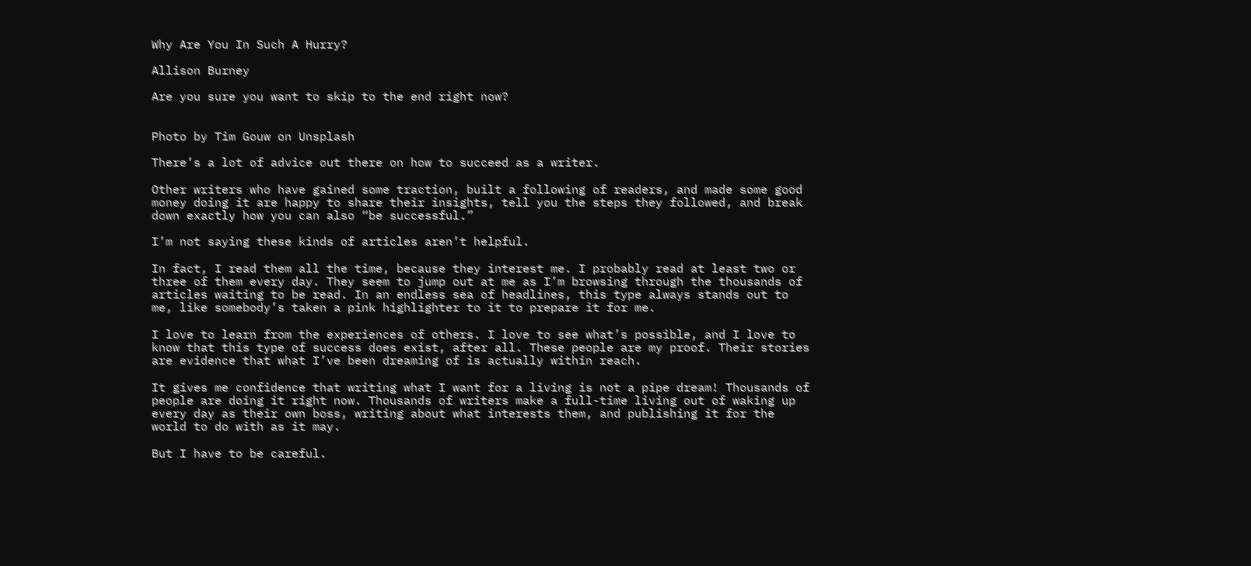Why Are You In Such A Hurry?

Allison Burney

Are you sure you want to skip to the end right now?


Photo by Tim Gouw on Unsplash

There’s a lot of advice out there on how to succeed as a writer.

Other writers who have gained some traction, built a following of readers, and made some good money doing it are happy to share their insights, tell you the steps they followed, and break down exactly how you can also “be successful.”

I’m not saying these kinds of articles aren’t helpful.

In fact, I read them all the time, because they interest me. I probably read at least two or three of them every day. They seem to jump out at me as I’m browsing through the thousands of articles waiting to be read. In an endless sea of headlines, this type always stands out to me, like somebody’s taken a pink highlighter to it to prepare it for me.

I love to learn from the experiences of others. I love to see what’s possible, and I love to know that this type of success does exist, after all. These people are my proof. Their stories are evidence that what I’ve been dreaming of is actually within reach.

It gives me confidence that writing what I want for a living is not a pipe dream! Thousands of people are doing it right now. Thousands of writers make a full-time living out of waking up every day as their own boss, writing about what interests them, and publishing it for the world to do with as it may.

But I have to be careful.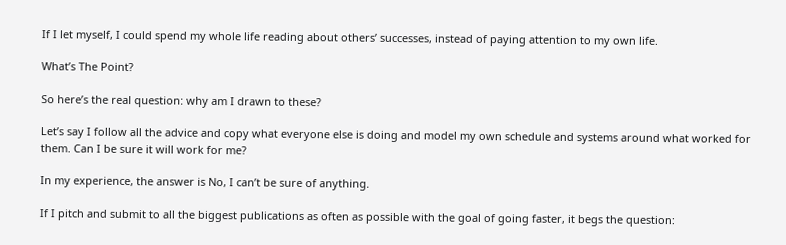If I let myself, I could spend my whole life reading about others’ successes, instead of paying attention to my own life.

What’s The Point?

So here’s the real question: why am I drawn to these?

Let’s say I follow all the advice and copy what everyone else is doing and model my own schedule and systems around what worked for them. Can I be sure it will work for me?

In my experience, the answer is No, I can’t be sure of anything.

If I pitch and submit to all the biggest publications as often as possible with the goal of going faster, it begs the question: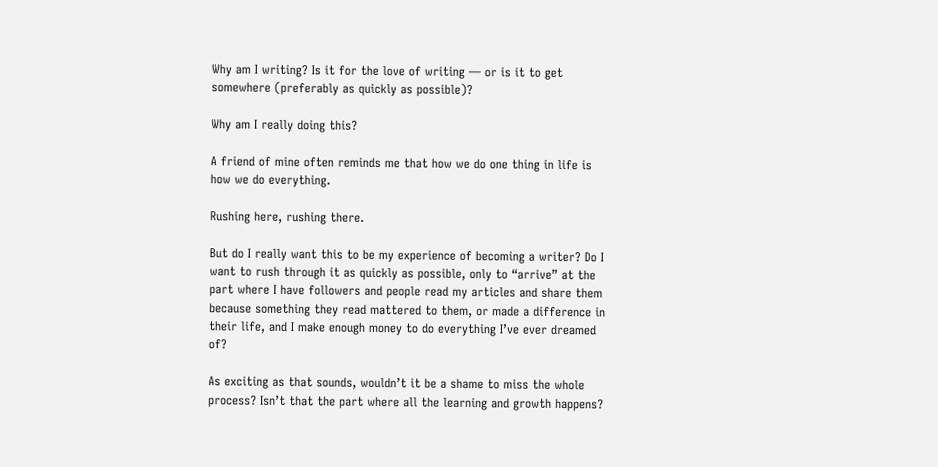Why am I writing? Is it for the love of writing — or is it to get somewhere (preferably as quickly as possible)?

Why am I really doing this?

A friend of mine often reminds me that how we do one thing in life is how we do everything.

Rushing here, rushing there.

But do I really want this to be my experience of becoming a writer? Do I want to rush through it as quickly as possible, only to “arrive” at the part where I have followers and people read my articles and share them because something they read mattered to them, or made a difference in their life, and I make enough money to do everything I’ve ever dreamed of?

As exciting as that sounds, wouldn’t it be a shame to miss the whole process? Isn’t that the part where all the learning and growth happens?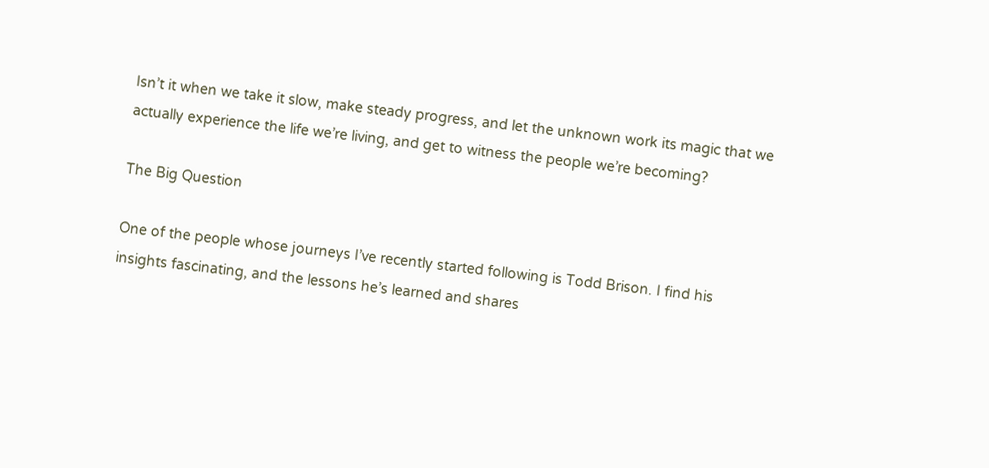Isn’t it when we take it slow, make steady progress, and let the unknown work its magic that we actually experience the life we’re living, and get to witness the people we’re becoming?

The Big Question

One of the people whose journeys I’ve recently started following is Todd Brison. I find his insights fascinating, and the lessons he’s learned and shares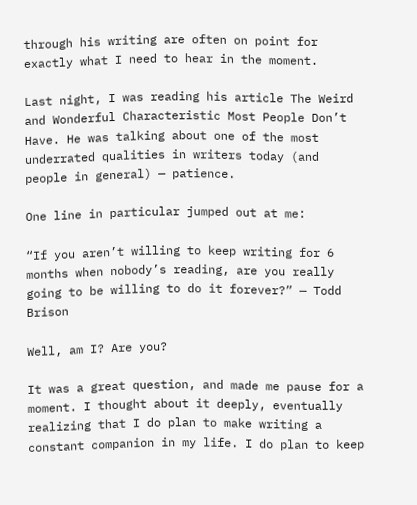through his writing are often on point for exactly what I need to hear in the moment.

Last night, I was reading his article The Weird and Wonderful Characteristic Most People Don’t Have. He was talking about one of the most underrated qualities in writers today (and people in general) — patience.

One line in particular jumped out at me:

“If you aren’t willing to keep writing for 6 months when nobody’s reading, are you really going to be willing to do it forever?” — Todd Brison

Well, am I? Are you?

It was a great question, and made me pause for a moment. I thought about it deeply, eventually realizing that I do plan to make writing a constant companion in my life. I do plan to keep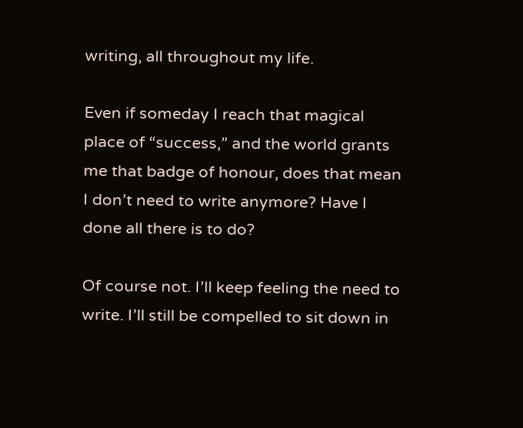writing, all throughout my life.

Even if someday I reach that magical place of “success,” and the world grants me that badge of honour, does that mean I don’t need to write anymore? Have I done all there is to do?

Of course not. I’ll keep feeling the need to write. I’ll still be compelled to sit down in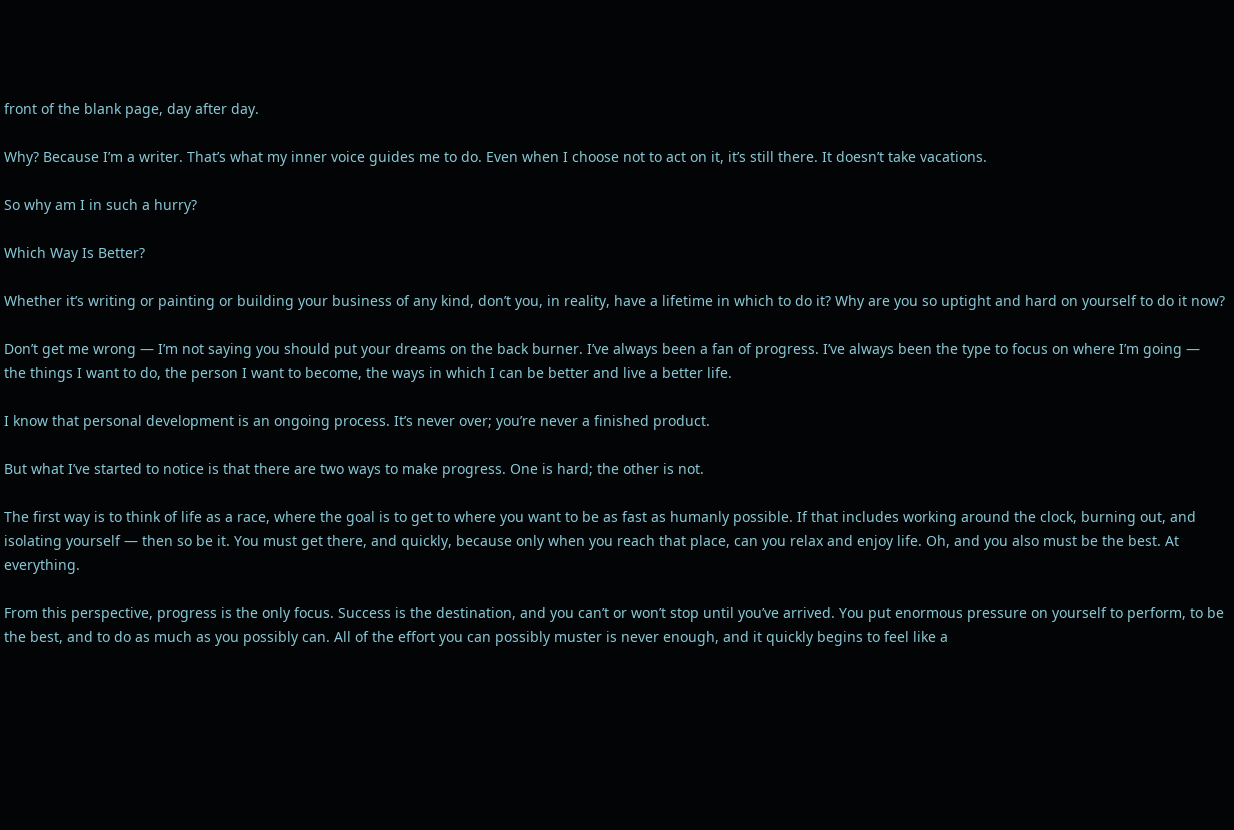front of the blank page, day after day.

Why? Because I’m a writer. That’s what my inner voice guides me to do. Even when I choose not to act on it, it’s still there. It doesn’t take vacations.

So why am I in such a hurry?

Which Way Is Better?

Whether it’s writing or painting or building your business of any kind, don’t you, in reality, have a lifetime in which to do it? Why are you so uptight and hard on yourself to do it now?

Don’t get me wrong — I’m not saying you should put your dreams on the back burner. I’ve always been a fan of progress. I’ve always been the type to focus on where I’m going — the things I want to do, the person I want to become, the ways in which I can be better and live a better life.

I know that personal development is an ongoing process. It’s never over; you’re never a finished product.

But what I’ve started to notice is that there are two ways to make progress. One is hard; the other is not.

The first way is to think of life as a race, where the goal is to get to where you want to be as fast as humanly possible. If that includes working around the clock, burning out, and isolating yourself — then so be it. You must get there, and quickly, because only when you reach that place, can you relax and enjoy life. Oh, and you also must be the best. At everything.

From this perspective, progress is the only focus. Success is the destination, and you can’t or won’t stop until you’ve arrived. You put enormous pressure on yourself to perform, to be the best, and to do as much as you possibly can. All of the effort you can possibly muster is never enough, and it quickly begins to feel like a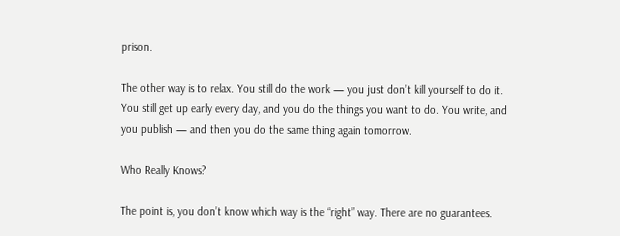prison.

The other way is to relax. You still do the work — you just don’t kill yourself to do it. You still get up early every day, and you do the things you want to do. You write, and you publish — and then you do the same thing again tomorrow.

Who Really Knows?

The point is, you don’t know which way is the “right” way. There are no guarantees.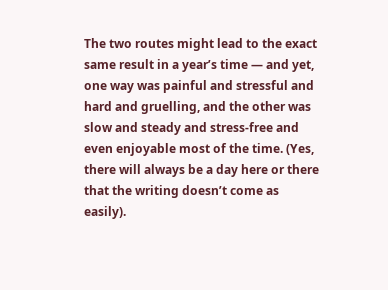The two routes might lead to the exact same result in a year’s time — and yet, one way was painful and stressful and hard and gruelling, and the other was slow and steady and stress-free and even enjoyable most of the time. (Yes, there will always be a day here or there that the writing doesn’t come as easily).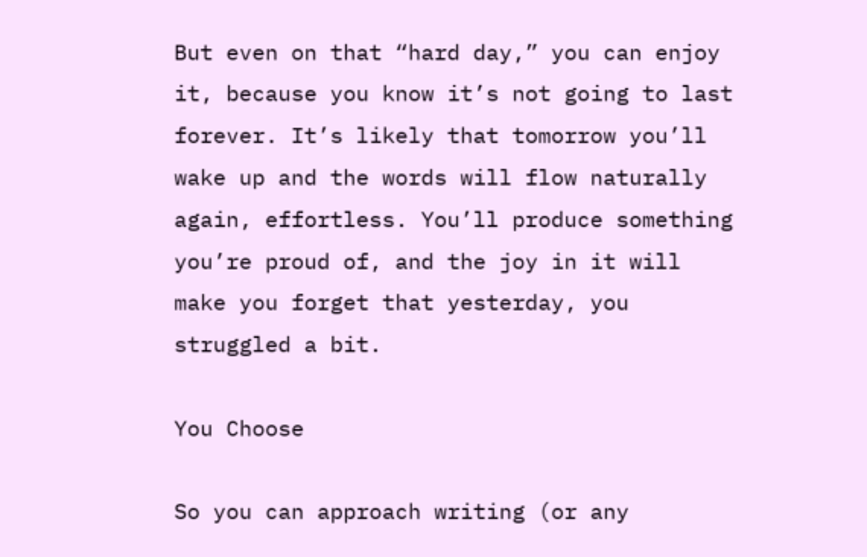But even on that “hard day,” you can enjoy it, because you know it’s not going to last forever. It’s likely that tomorrow you’ll wake up and the words will flow naturally again, effortless. You’ll produce something you’re proud of, and the joy in it will make you forget that yesterday, you struggled a bit.

You Choose

So you can approach writing (or any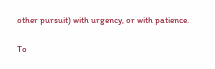other pursuit) with urgency, or with patience.

To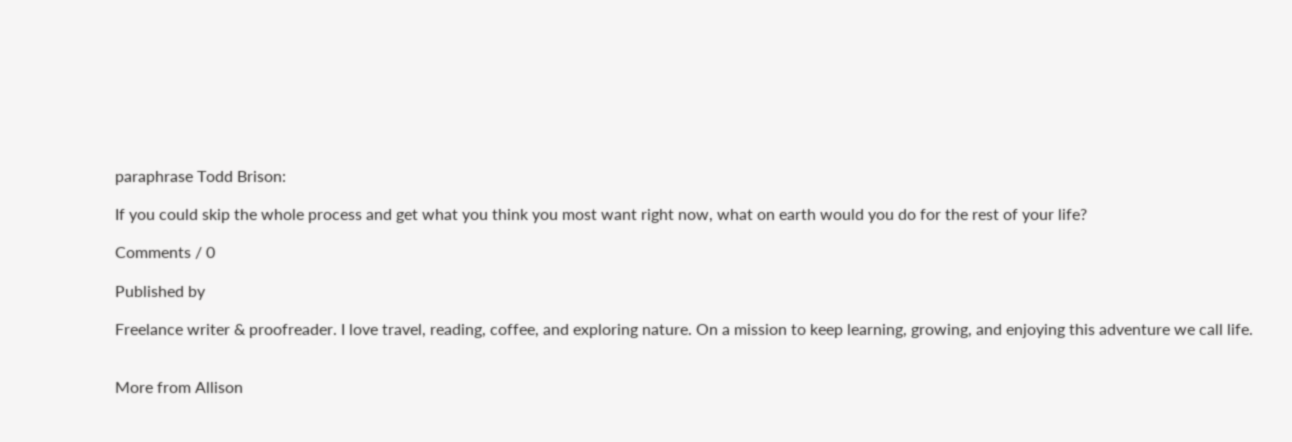paraphrase Todd Brison:

If you could skip the whole process and get what you think you most want right now, what on earth would you do for the rest of your life?

Comments / 0

Published by

Freelance writer & proofreader. I love travel, reading, coffee, and exploring nature. On a mission to keep learning, growing, and enjoying this adventure we call life.


More from Allison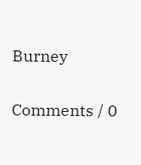Burney

Comments / 0